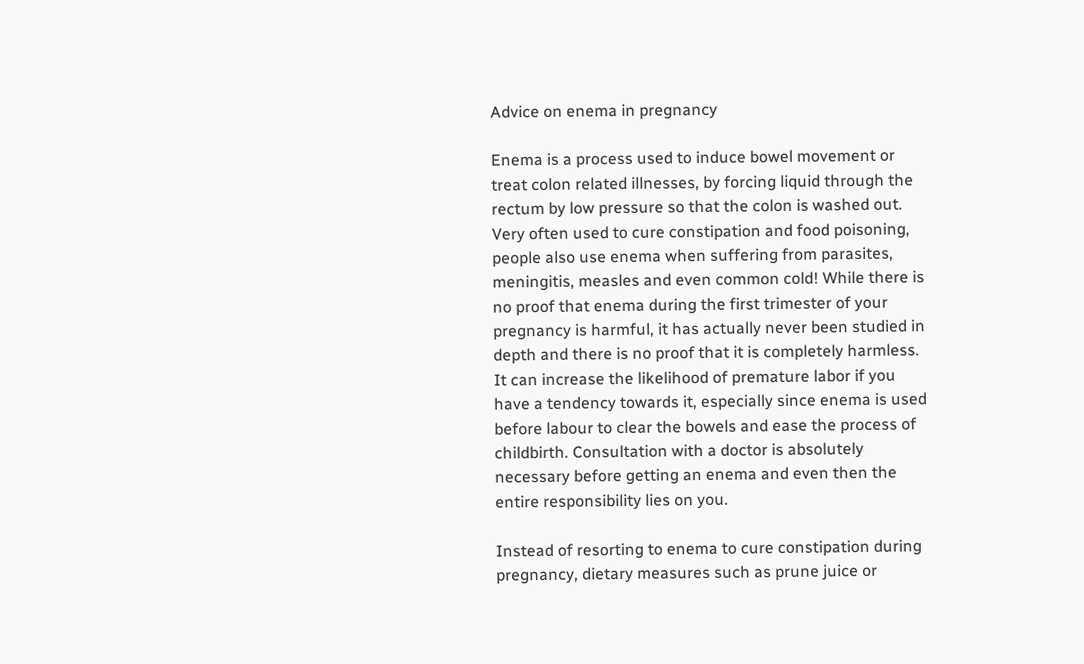Advice on enema in pregnancy

Enema is a process used to induce bowel movement or treat colon related illnesses, by forcing liquid through the rectum by low pressure so that the colon is washed out. Very often used to cure constipation and food poisoning, people also use enema when suffering from parasites, meningitis, measles and even common cold! While there is no proof that enema during the first trimester of your pregnancy is harmful, it has actually never been studied in depth and there is no proof that it is completely harmless. It can increase the likelihood of premature labor if you have a tendency towards it, especially since enema is used before labour to clear the bowels and ease the process of childbirth. Consultation with a doctor is absolutely necessary before getting an enema and even then the entire responsibility lies on you.

Instead of resorting to enema to cure constipation during pregnancy, dietary measures such as prune juice or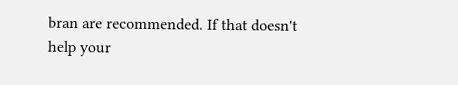bran are recommended. If that doesn't help your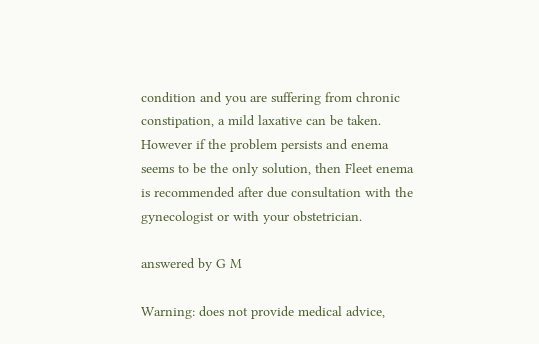condition and you are suffering from chronic constipation, a mild laxative can be taken. However if the problem persists and enema seems to be the only solution, then Fleet enema is recommended after due consultation with the gynecologist or with your obstetrician.

answered by G M

Warning: does not provide medical advice,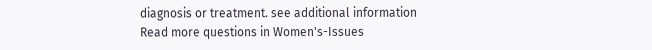diagnosis or treatment. see additional information
Read more questions in Women's-Issues